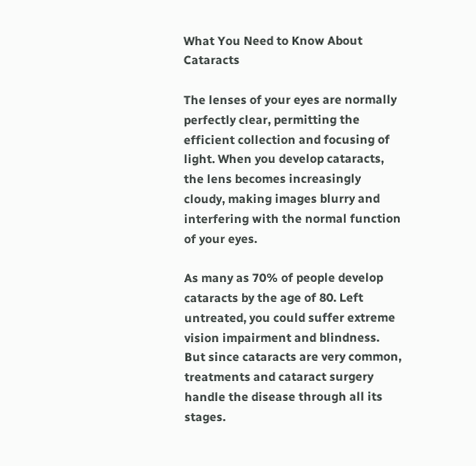What You Need to Know About Cataracts

The lenses of your eyes are normally perfectly clear, permitting the efficient collection and focusing of light. When you develop cataracts, the lens becomes increasingly cloudy, making images blurry and interfering with the normal function of your eyes.

As many as 70% of people develop cataracts by the age of 80. Left untreated, you could suffer extreme vision impairment and blindness. But since cataracts are very common, treatments and cataract surgery handle the disease through all its stages.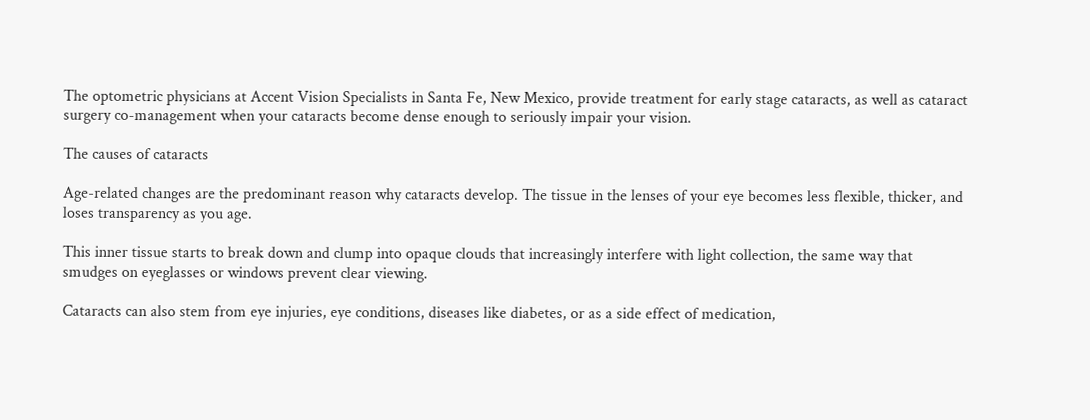The optometric physicians at Accent Vision Specialists in Santa Fe, New Mexico, provide treatment for early stage cataracts, as well as cataract surgery co-management when your cataracts become dense enough to seriously impair your vision.

The causes of cataracts

Age-related changes are the predominant reason why cataracts develop. The tissue in the lenses of your eye becomes less flexible, thicker, and loses transparency as you age.

This inner tissue starts to break down and clump into opaque clouds that increasingly interfere with light collection, the same way that smudges on eyeglasses or windows prevent clear viewing.

Cataracts can also stem from eye injuries, eye conditions, diseases like diabetes, or as a side effect of medication,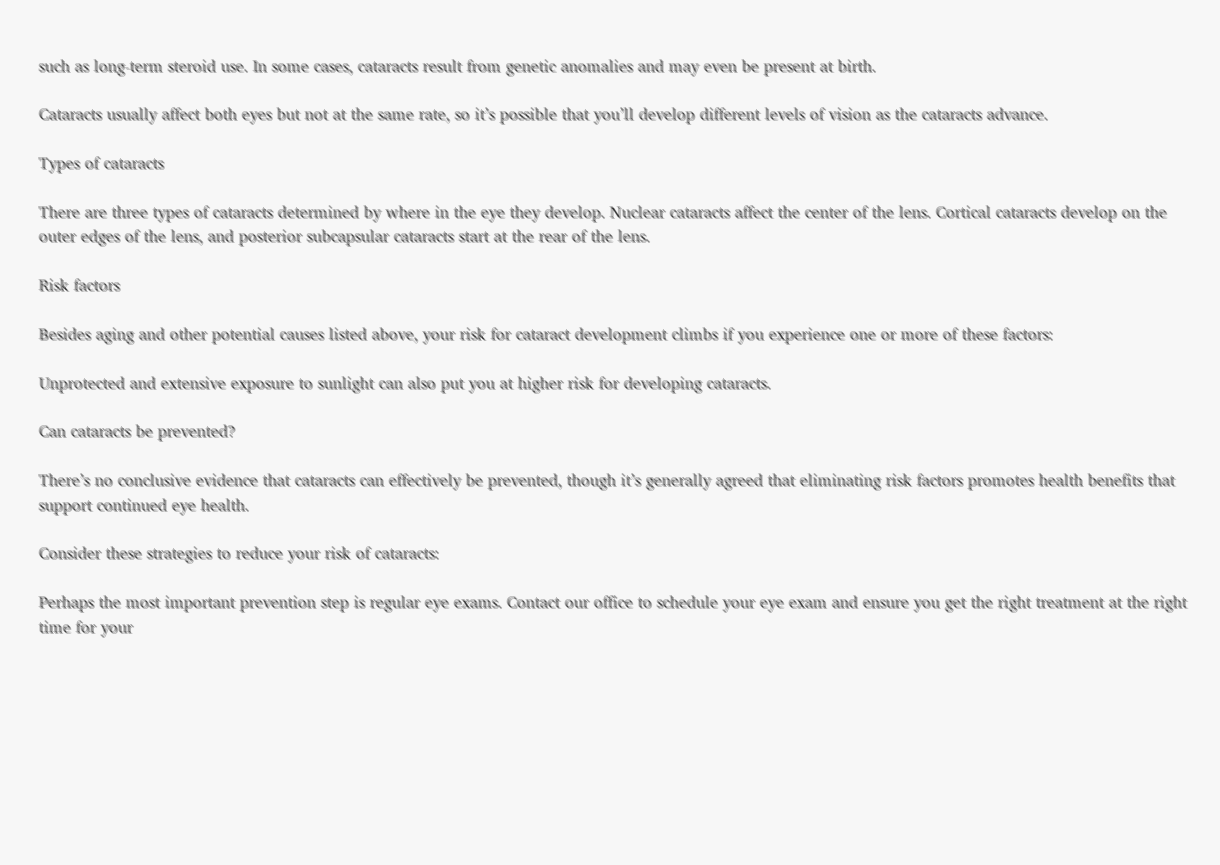such as long-term steroid use. In some cases, cataracts result from genetic anomalies and may even be present at birth.

Cataracts usually affect both eyes but not at the same rate, so it’s possible that you’ll develop different levels of vision as the cataracts advance.

Types of cataracts

There are three types of cataracts determined by where in the eye they develop. Nuclear cataracts affect the center of the lens. Cortical cataracts develop on the outer edges of the lens, and posterior subcapsular cataracts start at the rear of the lens.

Risk factors

Besides aging and other potential causes listed above, your risk for cataract development climbs if you experience one or more of these factors:

Unprotected and extensive exposure to sunlight can also put you at higher risk for developing cataracts.

Can cataracts be prevented?

There’s no conclusive evidence that cataracts can effectively be prevented, though it’s generally agreed that eliminating risk factors promotes health benefits that support continued eye health.

Consider these strategies to reduce your risk of cataracts:

Perhaps the most important prevention step is regular eye exams. Contact our office to schedule your eye exam and ensure you get the right treatment at the right time for your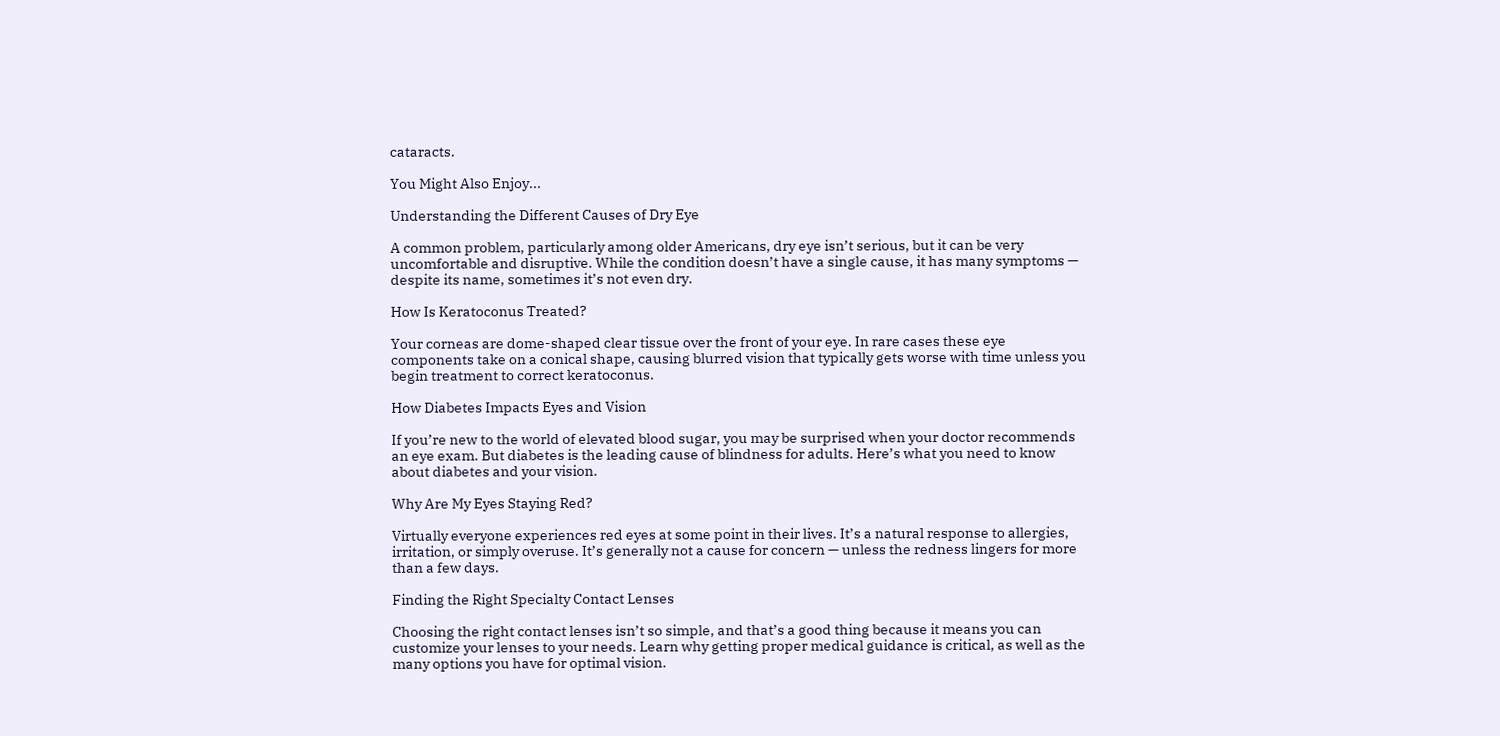cataracts.

You Might Also Enjoy...

Understanding the Different Causes of Dry Eye

A common problem, particularly among older Americans, dry eye isn’t serious, but it can be very uncomfortable and disruptive. While the condition doesn’t have a single cause, it has many symptoms — despite its name, sometimes it’s not even dry.

How Is Keratoconus Treated?

Your corneas are dome-shaped clear tissue over the front of your eye. In rare cases these eye components take on a conical shape, causing blurred vision that typically gets worse with time unless you begin treatment to correct keratoconus.

How Diabetes Impacts Eyes and Vision

If you’re new to the world of elevated blood sugar, you may be surprised when your doctor recommends an eye exam. But diabetes is the leading cause of blindness for adults. Here’s what you need to know about diabetes and your vision.

Why Are My Eyes Staying Red?

Virtually everyone experiences red eyes at some point in their lives. It’s a natural response to allergies, irritation, or simply overuse. It’s generally not a cause for concern — unless the redness lingers for more than a few days.

Finding the Right Specialty Contact Lenses

Choosing the right contact lenses isn’t so simple, and that’s a good thing because it means you can customize your lenses to your needs. Learn why getting proper medical guidance is critical, as well as the many options you have for optimal vision.